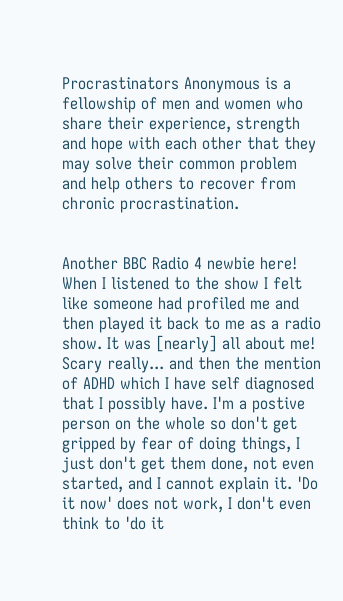Procrastinators Anonymous is a fellowship of men and women who share their experience, strength and hope with each other that they may solve their common problem and help others to recover from chronic procrastination.


Another BBC Radio 4 newbie here!  When I listened to the show I felt like someone had profiled me and then played it back to me as a radio show. It was [nearly] all about me! Scary really... and then the mention of ADHD which I have self diagnosed that I possibly have. I'm a postive person on the whole so don't get gripped by fear of doing things, I just don't get them done, not even started, and I cannot explain it. 'Do it now' does not work, I don't even think to 'do it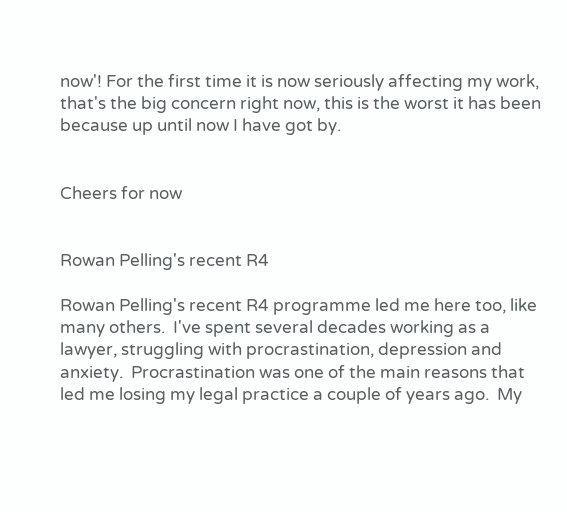now'! For the first time it is now seriously affecting my work, that's the big concern right now, this is the worst it has been because up until now I have got by.


Cheers for now


Rowan Pelling's recent R4

Rowan Pelling's recent R4 programme led me here too, like many others.  I've spent several decades working as a lawyer, struggling with procrastination, depression and anxiety.  Procrastination was one of the main reasons that led me losing my legal practice a couple of years ago.  My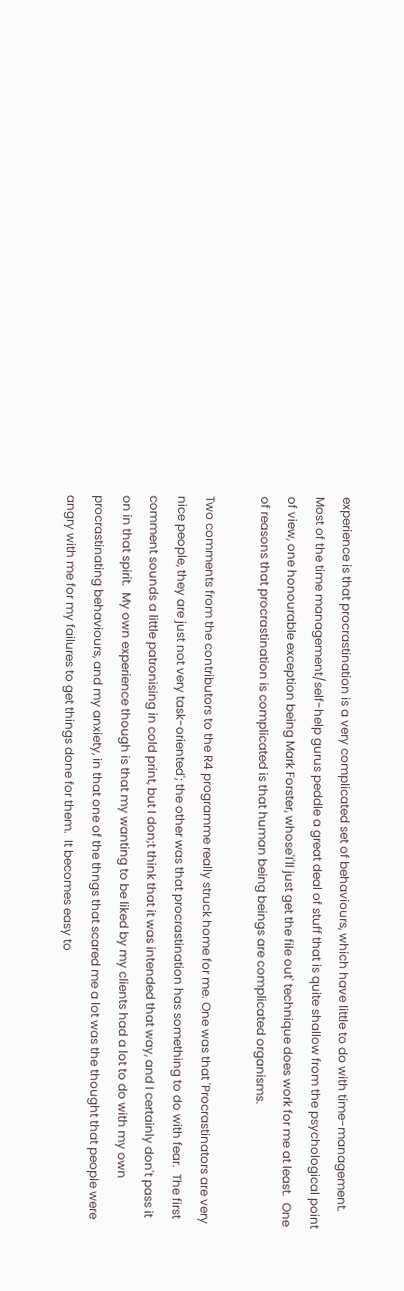experience is that procrastination is a very complicated set of behaviours, which have little to do with time-management.  Most of the time management/self-help gurus peddle a great deal of stuff that is quite shallow from the psychological point of view, one honourable exception being Mark Forster, whose'I'll just get the file out' technique does work for me at least.  One of reasons that procrastination is complicated is that human being beings are complicated organisms.

Two comments from the contributors to the R4 programme really struck home for me. One was that 'Procrastinators are very nice people, they are just not very task-oriented'; the other was that procrastination has something to do with fear.  The first comment sounds a little patronising in cold print, but I don;t think that it was intended that way, and I certainly don't pass it on in that spirit.  My own experience though is that my wanting to be liked by my clients had a lot to do with my own procrastinating behaviours, and my anxiety, in that one of the thngs that scared me a lot was the thought that people were angry with me for my failures to get things done for them.  It becomes easy to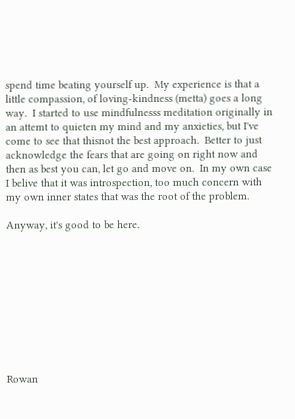spend time beating yourself up.  My experience is that a little compassion, of loving-kindness (metta) goes a long way.  I started to use mindfulnesss meditation originally in an attemt to quieten my mind and my anxieties, but I've come to see that thisnot the best approach.  Better to just acknowledge the fears that are going on right now and then as best you can, let go and move on.  In my own case I belive that it was introspection, too much concern with my own inner states that was the root of the problem.

Anyway, it's good to be here.










Rowan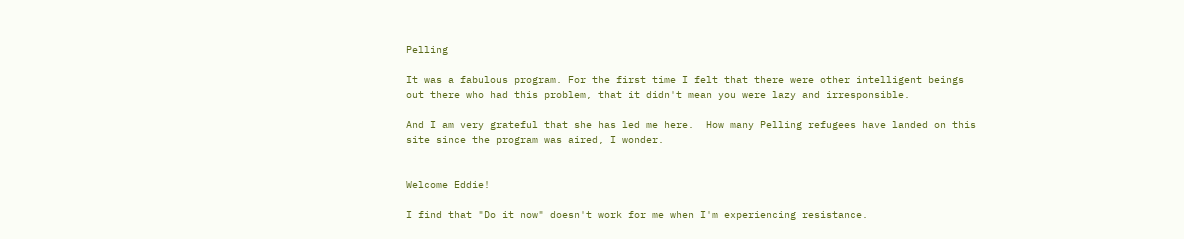Pelling

It was a fabulous program. For the first time I felt that there were other intelligent beings out there who had this problem, that it didn't mean you were lazy and irresponsible.

And I am very grateful that she has led me here.  How many Pelling refugees have landed on this site since the program was aired, I wonder.


Welcome Eddie!

I find that "Do it now" doesn't work for me when I'm experiencing resistance.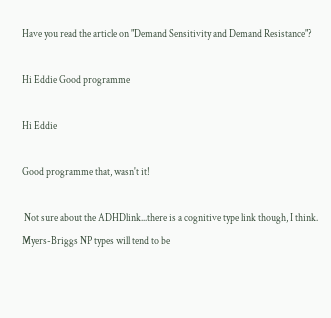Have you read the article on "Demand Sensitivity and Demand Resistance"?

Hi Eddie Good programme

Hi Eddie

Good programme that, wasn't it!

 Not sure about the ADHDlink...there is a cognitive type link though, I think. Myers-Briggs NP types will tend to be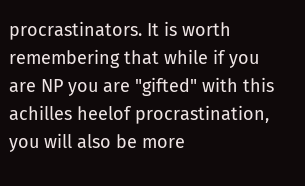procrastinators. It is worth remembering that while if you are NP you are "gifted" with this achilles heelof procrastination, you will also be more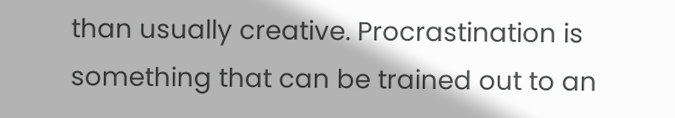than usually creative. Procrastination is something that can be trained out to an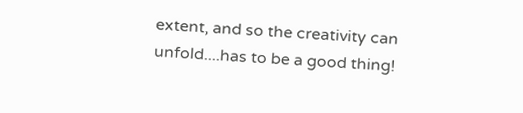extent, and so the creativity can unfold....has to be a good thing!